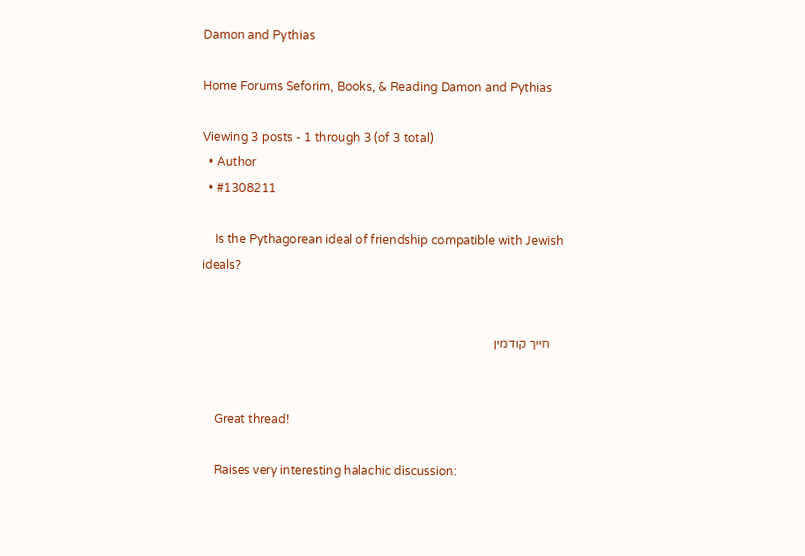Damon and Pythias

Home Forums Seforim, Books, & Reading Damon and Pythias

Viewing 3 posts - 1 through 3 (of 3 total)
  • Author
  • #1308211

    Is the Pythagorean ideal of friendship compatible with Jewish ideals?


    חייך קודמין


    Great thread!

    Raises very interesting halachic discussion: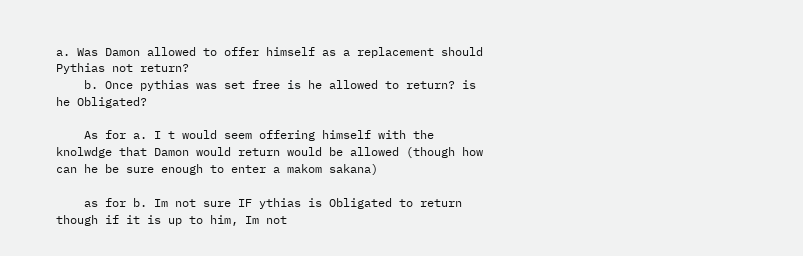a. Was Damon allowed to offer himself as a replacement should Pythias not return?
    b. Once pythias was set free is he allowed to return? is he Obligated?

    As for a. I t would seem offering himself with the knolwdge that Damon would return would be allowed (though how can he be sure enough to enter a makom sakana)

    as for b. Im not sure IF ythias is Obligated to return though if it is up to him, Im not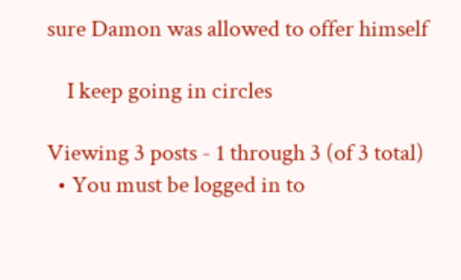sure Damon was allowed to offer himself

    I keep going in circles

Viewing 3 posts - 1 through 3 (of 3 total)
  • You must be logged in to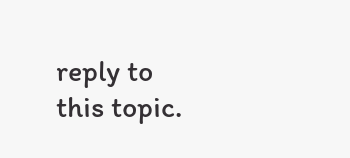reply to this topic.